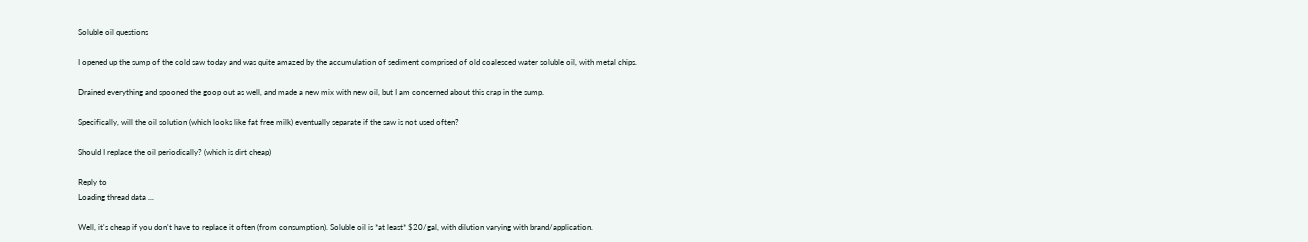Soluble oil questions

I opened up the sump of the cold saw today and was quite amazed by the accumulation of sediment comprised of old coalesced water soluble oil, with metal chips.

Drained everything and spooned the goop out as well, and made a new mix with new oil, but I am concerned about this crap in the sump.

Specifically, will the oil solution (which looks like fat free milk) eventually separate if the saw is not used often?

Should I replace the oil periodically? (which is dirt cheap)

Reply to
Loading thread data ...

Well, it's cheap if you don't have to replace it often (from consumption). Soluble oil is *at least* $20/gal, with dilution varying with brand/application.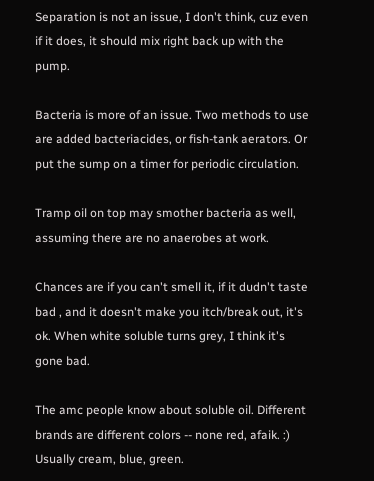Separation is not an issue, I don't think, cuz even if it does, it should mix right back up with the pump.

Bacteria is more of an issue. Two methods to use are added bacteriacides, or fish-tank aerators. Or put the sump on a timer for periodic circulation.

Tramp oil on top may smother bacteria as well, assuming there are no anaerobes at work.

Chances are if you can't smell it, if it dudn't taste bad , and it doesn't make you itch/break out, it's ok. When white soluble turns grey, I think it's gone bad.

The amc people know about soluble oil. Different brands are different colors -- none red, afaik. :) Usually cream, blue, green.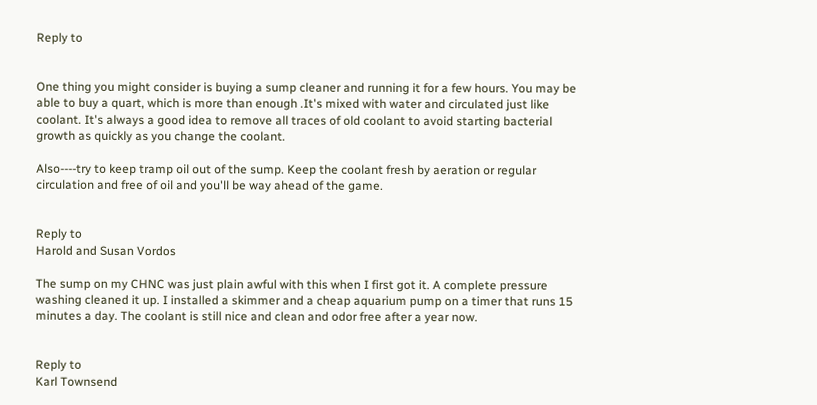Reply to


One thing you might consider is buying a sump cleaner and running it for a few hours. You may be able to buy a quart, which is more than enough .It's mixed with water and circulated just like coolant. It's always a good idea to remove all traces of old coolant to avoid starting bacterial growth as quickly as you change the coolant.

Also----try to keep tramp oil out of the sump. Keep the coolant fresh by aeration or regular circulation and free of oil and you'll be way ahead of the game.


Reply to
Harold and Susan Vordos

The sump on my CHNC was just plain awful with this when I first got it. A complete pressure washing cleaned it up. I installed a skimmer and a cheap aquarium pump on a timer that runs 15 minutes a day. The coolant is still nice and clean and odor free after a year now.


Reply to
Karl Townsend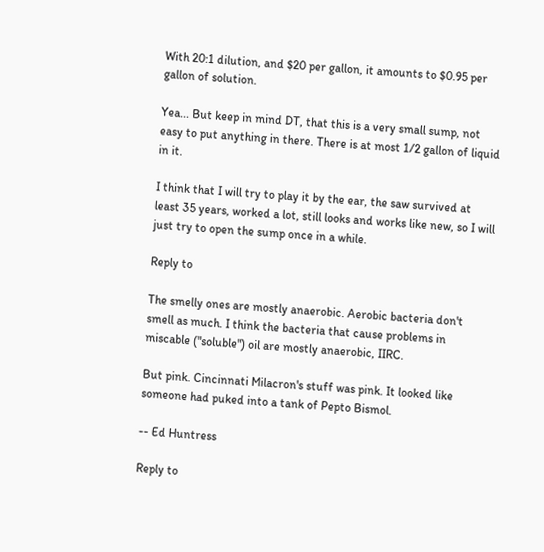With 20:1 dilution, and $20 per gallon, it amounts to $0.95 per gallon of solution.

Yea... But keep in mind DT, that this is a very small sump, not easy to put anything in there. There is at most 1/2 gallon of liquid in it.

I think that I will try to play it by the ear, the saw survived at least 35 years, worked a lot, still looks and works like new, so I will just try to open the sump once in a while.

Reply to

The smelly ones are mostly anaerobic. Aerobic bacteria don't smell as much. I think the bacteria that cause problems in miscable ("soluble") oil are mostly anaerobic, IIRC.

But pink. Cincinnati Milacron's stuff was pink. It looked like someone had puked into a tank of Pepto Bismol.

-- Ed Huntress

Reply to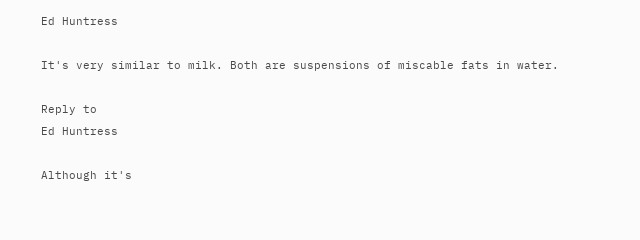Ed Huntress

It's very similar to milk. Both are suspensions of miscable fats in water.

Reply to
Ed Huntress

Although it's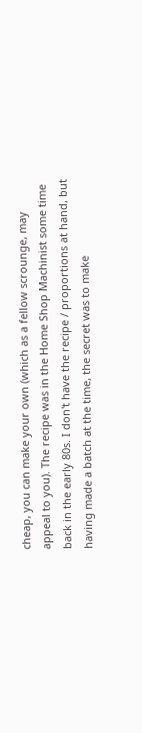cheap, you can make your own (which as a fellow scrounge, may appeal to you). The recipe was in the Home Shop Machinist some time back in the early 80s. I don't have the recipe / proportions at hand, but having made a batch at the time, the secret was to make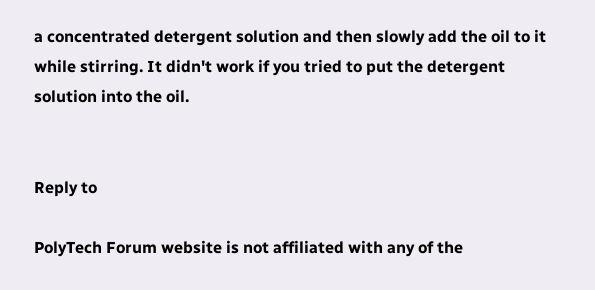a concentrated detergent solution and then slowly add the oil to it while stirring. It didn't work if you tried to put the detergent solution into the oil.


Reply to

PolyTech Forum website is not affiliated with any of the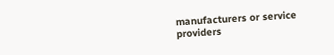manufacturers or service providers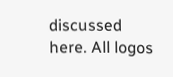discussed here. All logos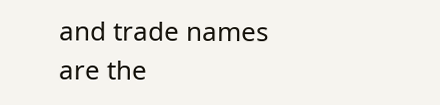and trade names are the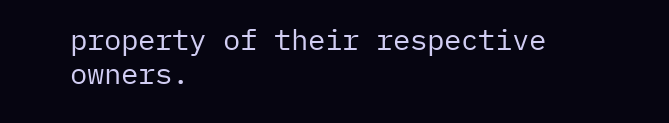property of their respective owners.